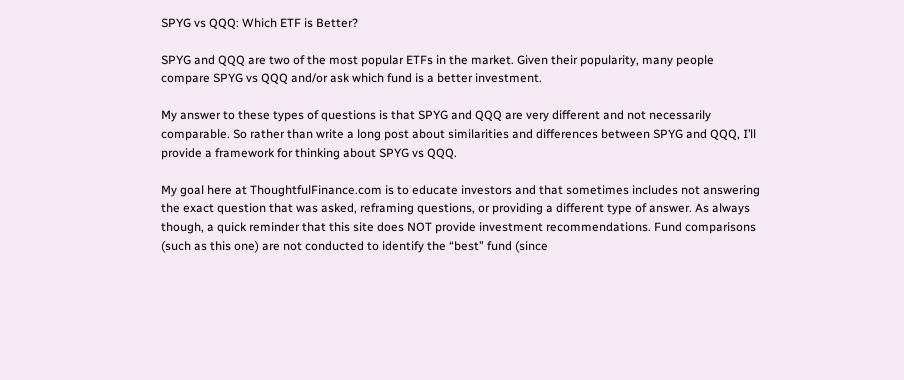SPYG vs QQQ: Which ETF is Better?

SPYG and QQQ are two of the most popular ETFs in the market. Given their popularity, many people compare SPYG vs QQQ and/or ask which fund is a better investment.

My answer to these types of questions is that SPYG and QQQ are very different and not necessarily comparable. So rather than write a long post about similarities and differences between SPYG and QQQ, I’ll provide a framework for thinking about SPYG vs QQQ.

My goal here at ThoughtfulFinance.com is to educate investors and that sometimes includes not answering the exact question that was asked, reframing questions, or providing a different type of answer. As always though, a quick reminder that this site does NOT provide investment recommendations. Fund comparisons (such as this one) are not conducted to identify the “best” fund (since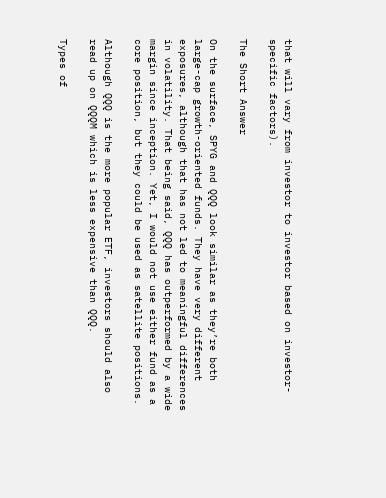that will vary from investor to investor based on investor-specific factors).

The Short Answer

On the surface, SPYG and QQQ look similar as they’re both large-cap growth-oriented funds. They have very different exposures, although that has not led to meaningful differences in volatility. That being said, QQQ has outperformed by a wide margin since inception. Yet, I would not use either fund as a core position, but they could be used as satellite positions.

Although QQQ is the more popular ETF, investors should also read up on QQQM which is less expensive than QQQ.

Types of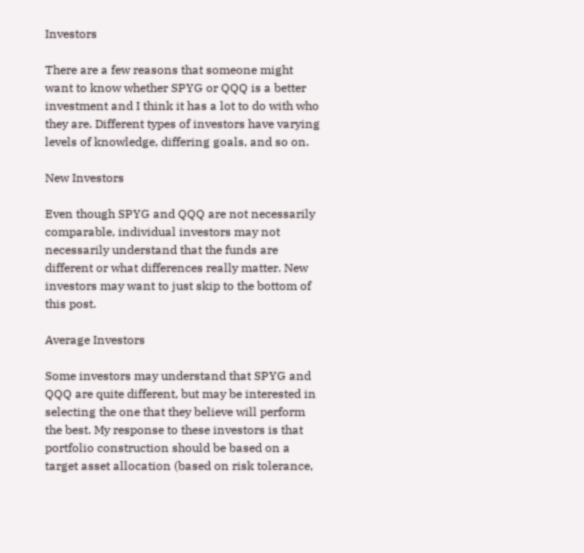Investors

There are a few reasons that someone might want to know whether SPYG or QQQ is a better investment and I think it has a lot to do with who they are. Different types of investors have varying levels of knowledge, differing goals, and so on.

New Investors

Even though SPYG and QQQ are not necessarily comparable, individual investors may not necessarily understand that the funds are different or what differences really matter. New investors may want to just skip to the bottom of this post.

Average Investors

Some investors may understand that SPYG and QQQ are quite different, but may be interested in selecting the one that they believe will perform the best. My response to these investors is that portfolio construction should be based on a target asset allocation (based on risk tolerance,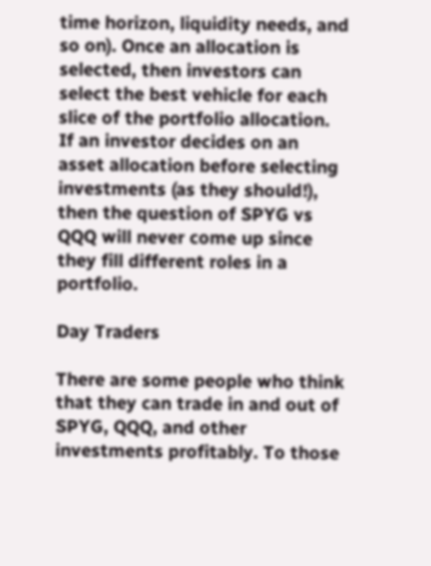time horizon, liquidity needs, and so on). Once an allocation is selected, then investors can select the best vehicle for each slice of the portfolio allocation. If an investor decides on an asset allocation before selecting investments (as they should!), then the question of SPYG vs QQQ will never come up since they fill different roles in a portfolio.

Day Traders

There are some people who think that they can trade in and out of SPYG, QQQ, and other investments profitably. To those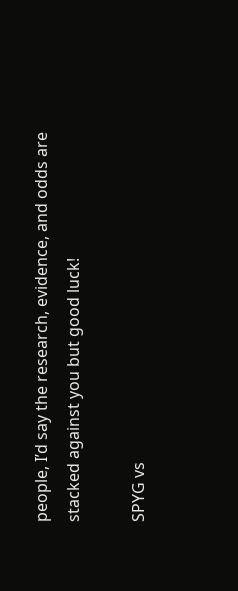people, I’d say the research, evidence, and odds are stacked against you but good luck!

SPYG vs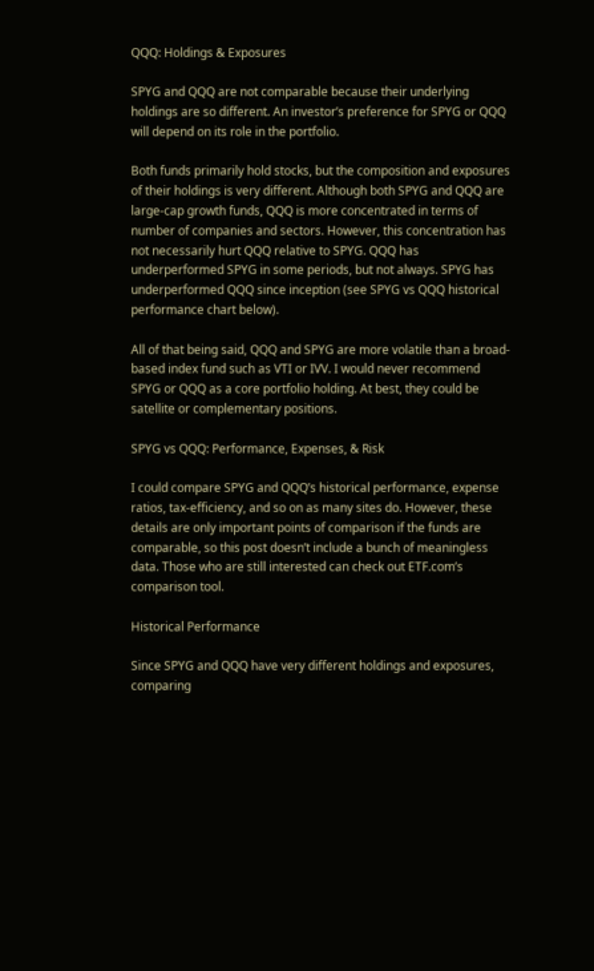QQQ: Holdings & Exposures

SPYG and QQQ are not comparable because their underlying holdings are so different. An investor’s preference for SPYG or QQQ will depend on its role in the portfolio.

Both funds primarily hold stocks, but the composition and exposures of their holdings is very different. Although both SPYG and QQQ are large-cap growth funds, QQQ is more concentrated in terms of number of companies and sectors. However, this concentration has not necessarily hurt QQQ relative to SPYG. QQQ has underperformed SPYG in some periods, but not always. SPYG has underperformed QQQ since inception (see SPYG vs QQQ historical performance chart below).

All of that being said, QQQ and SPYG are more volatile than a broad-based index fund such as VTI or IVV. I would never recommend SPYG or QQQ as a core portfolio holding. At best, they could be satellite or complementary positions.

SPYG vs QQQ: Performance, Expenses, & Risk

I could compare SPYG and QQQ’s historical performance, expense ratios, tax-efficiency, and so on as many sites do. However, these details are only important points of comparison if the funds are comparable, so this post doesn’t include a bunch of meaningless data. Those who are still interested can check out ETF.com’s comparison tool.

Historical Performance

Since SPYG and QQQ have very different holdings and exposures, comparing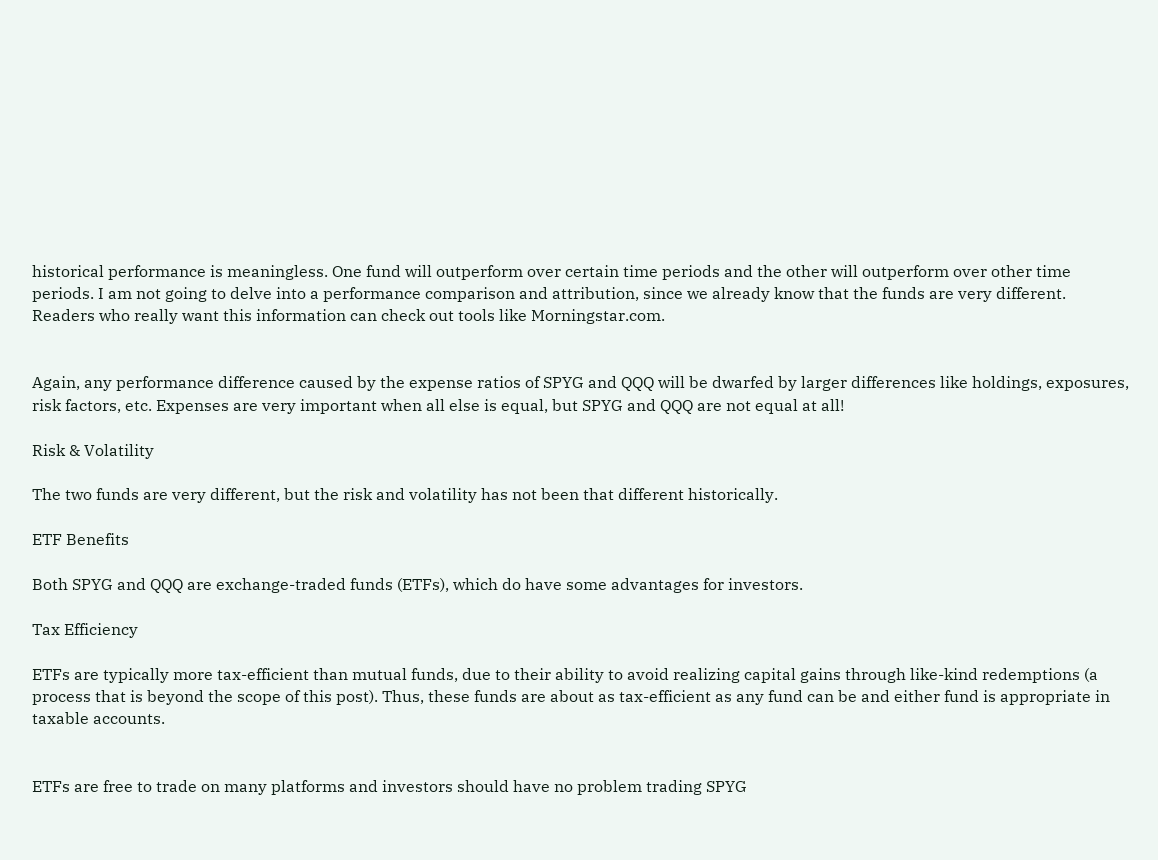historical performance is meaningless. One fund will outperform over certain time periods and the other will outperform over other time periods. I am not going to delve into a performance comparison and attribution, since we already know that the funds are very different. Readers who really want this information can check out tools like Morningstar.com.


Again, any performance difference caused by the expense ratios of SPYG and QQQ will be dwarfed by larger differences like holdings, exposures, risk factors, etc. Expenses are very important when all else is equal, but SPYG and QQQ are not equal at all!

Risk & Volatility

The two funds are very different, but the risk and volatility has not been that different historically.

ETF Benefits

Both SPYG and QQQ are exchange-traded funds (ETFs), which do have some advantages for investors.

Tax Efficiency

ETFs are typically more tax-efficient than mutual funds, due to their ability to avoid realizing capital gains through like-kind redemptions (a process that is beyond the scope of this post). Thus, these funds are about as tax-efficient as any fund can be and either fund is appropriate in taxable accounts.


ETFs are free to trade on many platforms and investors should have no problem trading SPYG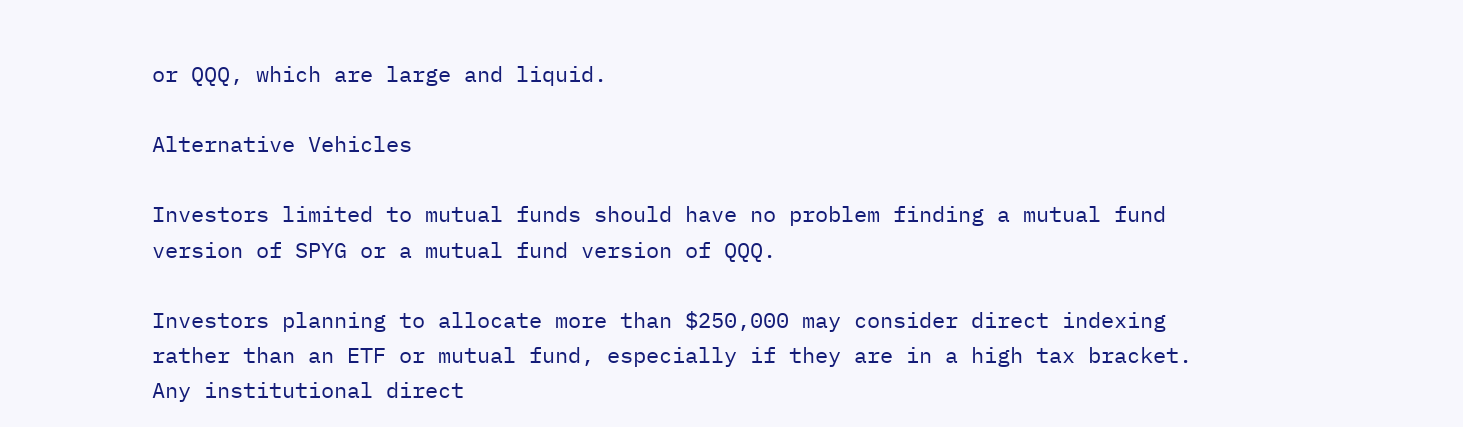or QQQ, which are large and liquid.

Alternative Vehicles

Investors limited to mutual funds should have no problem finding a mutual fund version of SPYG or a mutual fund version of QQQ.

Investors planning to allocate more than $250,000 may consider direct indexing rather than an ETF or mutual fund, especially if they are in a high tax bracket. Any institutional direct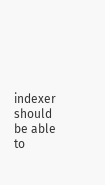indexer should be able to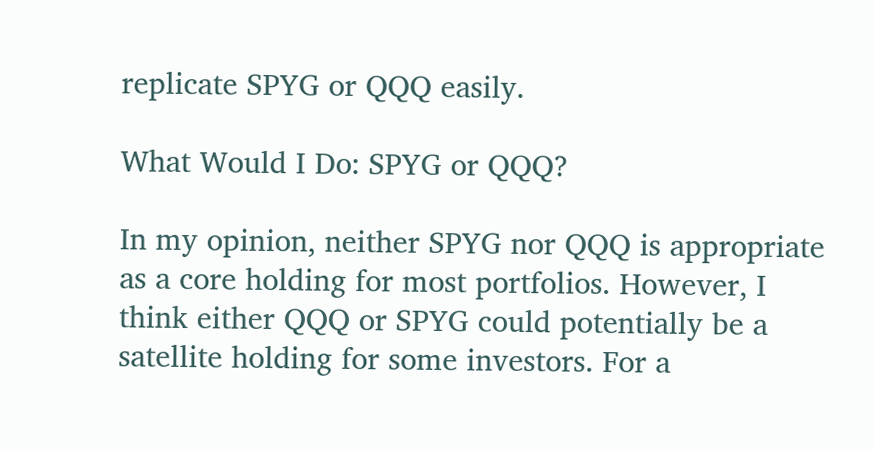replicate SPYG or QQQ easily.

What Would I Do: SPYG or QQQ?

In my opinion, neither SPYG nor QQQ is appropriate as a core holding for most portfolios. However, I think either QQQ or SPYG could potentially be a satellite holding for some investors. For a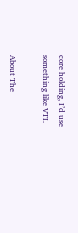core holding, I’d use something like VTI.

About The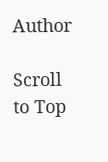Author

Scroll to Top